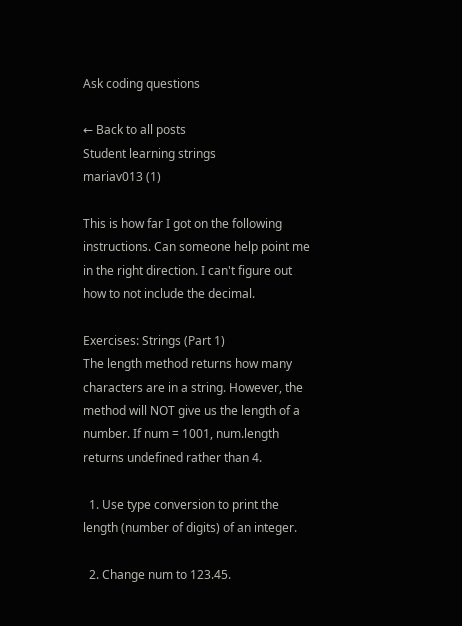Ask coding questions

← Back to all posts
Student learning strings
mariav013 (1)

This is how far I got on the following instructions. Can someone help point me in the right direction. I can't figure out how to not include the decimal.

Exercises: Strings (Part 1)
The length method returns how many characters are in a string. However, the method will NOT give us the length of a number. If num = 1001, num.length returns undefined rather than 4.

  1. Use type conversion to print the length (number of digits) of an integer.

  2. Change num to 123.45.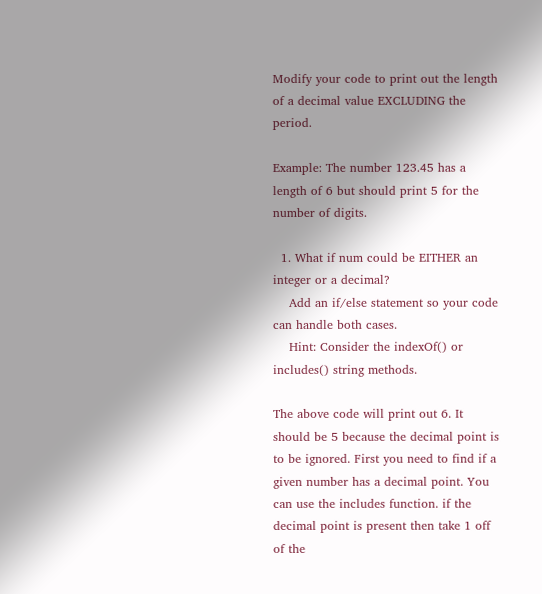Modify your code to print out the length of a decimal value EXCLUDING the period.

Example: The number 123.45 has a length of 6 but should print 5 for the number of digits.

  1. What if num could be EITHER an integer or a decimal?
    Add an if/else statement so your code can handle both cases.
    Hint: Consider the indexOf() or includes() string methods.

The above code will print out 6. It should be 5 because the decimal point is to be ignored. First you need to find if a given number has a decimal point. You can use the includes function. if the decimal point is present then take 1 off of the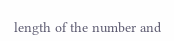length of the number and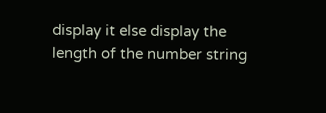display it else display the length of the number string